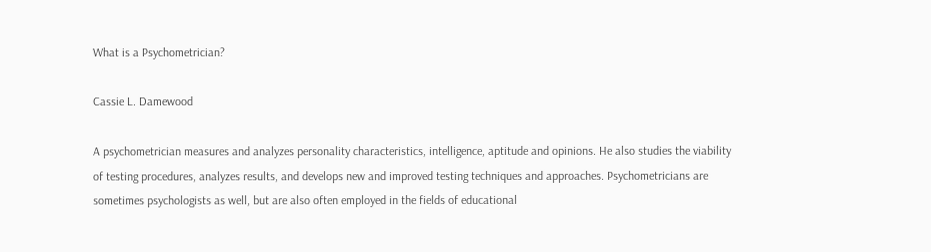What is a Psychometrician?

Cassie L. Damewood

A psychometrician measures and analyzes personality characteristics, intelligence, aptitude and opinions. He also studies the viability of testing procedures, analyzes results, and develops new and improved testing techniques and approaches. Psychometricians are sometimes psychologists as well, but are also often employed in the fields of educational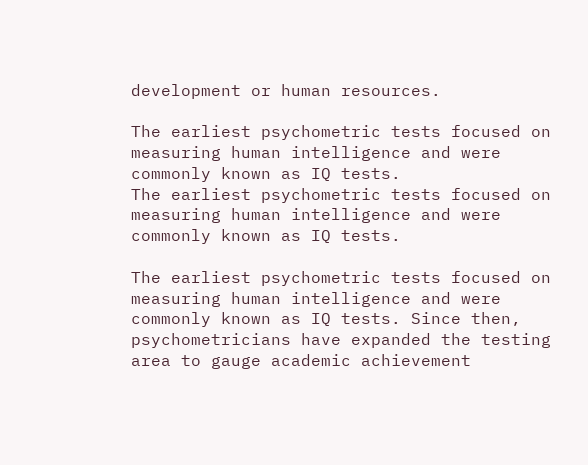development or human resources.

The earliest psychometric tests focused on measuring human intelligence and were commonly known as IQ tests.
The earliest psychometric tests focused on measuring human intelligence and were commonly known as IQ tests.

The earliest psychometric tests focused on measuring human intelligence and were commonly known as IQ tests. Since then, psychometricians have expanded the testing area to gauge academic achievement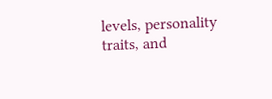levels, personality traits, and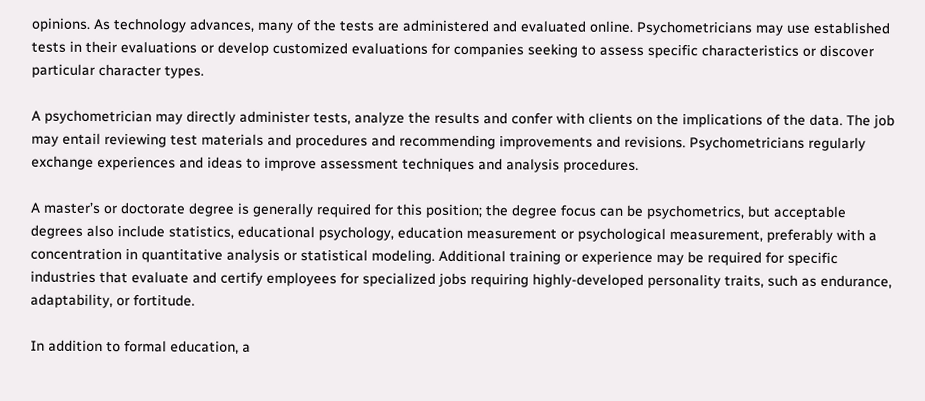opinions. As technology advances, many of the tests are administered and evaluated online. Psychometricians may use established tests in their evaluations or develop customized evaluations for companies seeking to assess specific characteristics or discover particular character types.

A psychometrician may directly administer tests, analyze the results and confer with clients on the implications of the data. The job may entail reviewing test materials and procedures and recommending improvements and revisions. Psychometricians regularly exchange experiences and ideas to improve assessment techniques and analysis procedures.

A master’s or doctorate degree is generally required for this position; the degree focus can be psychometrics, but acceptable degrees also include statistics, educational psychology, education measurement or psychological measurement, preferably with a concentration in quantitative analysis or statistical modeling. Additional training or experience may be required for specific industries that evaluate and certify employees for specialized jobs requiring highly-developed personality traits, such as endurance, adaptability, or fortitude.

In addition to formal education, a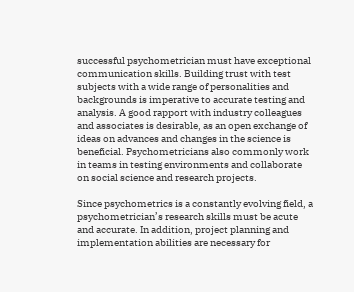successful psychometrician must have exceptional communication skills. Building trust with test subjects with a wide range of personalities and backgrounds is imperative to accurate testing and analysis. A good rapport with industry colleagues and associates is desirable, as an open exchange of ideas on advances and changes in the science is beneficial. Psychometricians also commonly work in teams in testing environments and collaborate on social science and research projects.

Since psychometrics is a constantly evolving field, a psychometrician’s research skills must be acute and accurate. In addition, project planning and implementation abilities are necessary for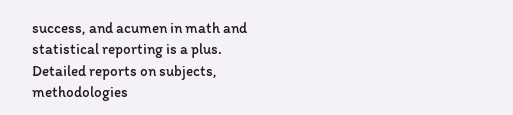success, and acumen in math and statistical reporting is a plus. Detailed reports on subjects, methodologies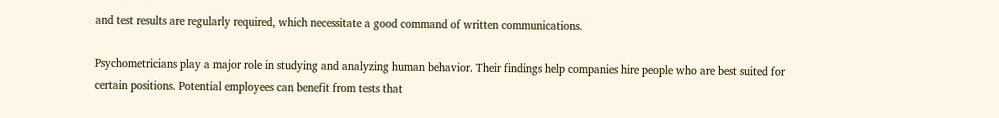and test results are regularly required, which necessitate a good command of written communications.

Psychometricians play a major role in studying and analyzing human behavior. Their findings help companies hire people who are best suited for certain positions. Potential employees can benefit from tests that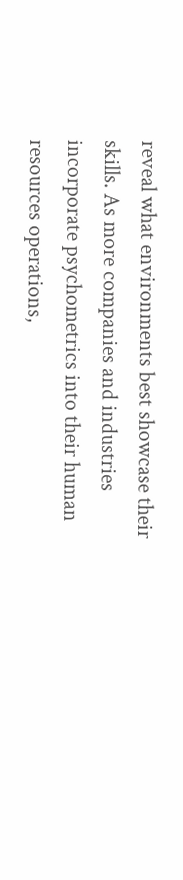reveal what environments best showcase their skills. As more companies and industries incorporate psychometrics into their human resources operations,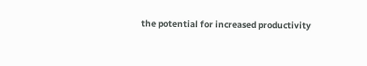the potential for increased productivity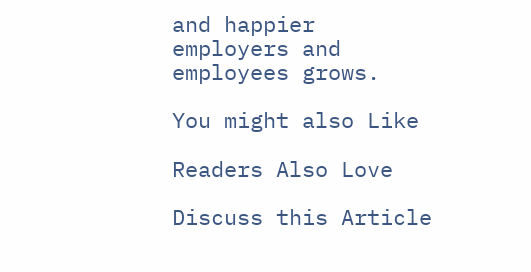and happier employers and employees grows.

You might also Like

Readers Also Love

Discuss this Article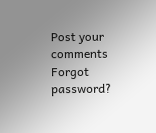Post your comments
Forgot password?